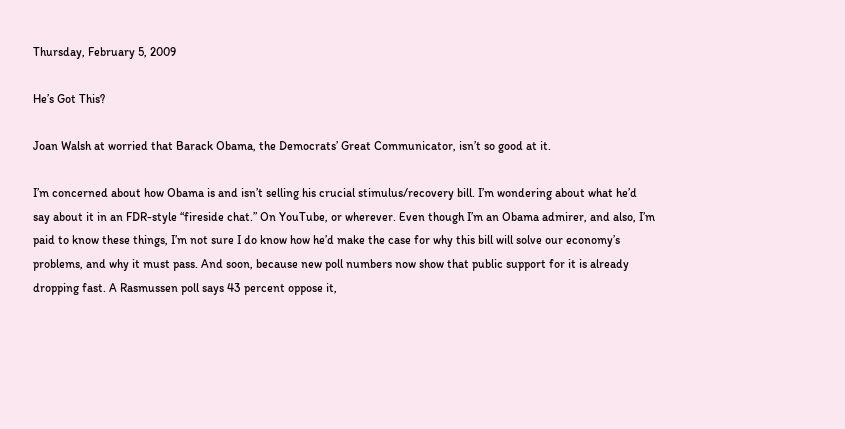Thursday, February 5, 2009

He’s Got This?

Joan Walsh at worried that Barack Obama, the Democrats’ Great Communicator, isn’t so good at it.

I’m concerned about how Obama is and isn’t selling his crucial stimulus/recovery bill. I’m wondering about what he’d say about it in an FDR-style “fireside chat.” On YouTube, or wherever. Even though I’m an Obama admirer, and also, I’m paid to know these things, I’m not sure I do know how he’d make the case for why this bill will solve our economy’s problems, and why it must pass. And soon, because new poll numbers now show that public support for it is already dropping fast. A Rasmussen poll says 43 percent oppose it,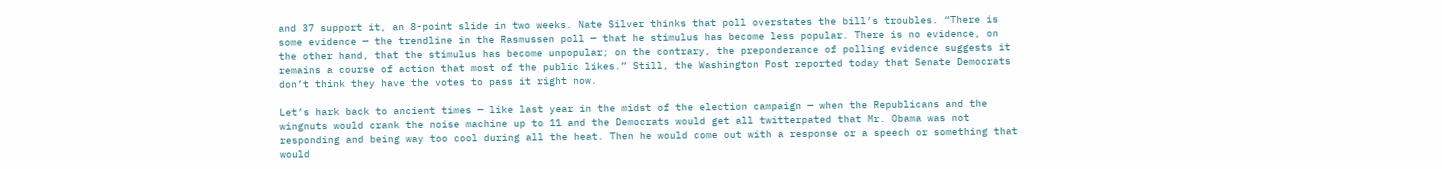and 37 support it, an 8-point slide in two weeks. Nate Silver thinks that poll overstates the bill’s troubles. “There is some evidence — the trendline in the Rasmussen poll — that he stimulus has become less popular. There is no evidence, on the other hand, that the stimulus has become unpopular; on the contrary, the preponderance of polling evidence suggests it remains a course of action that most of the public likes.” Still, the Washington Post reported today that Senate Democrats don’t think they have the votes to pass it right now.

Let’s hark back to ancient times — like last year in the midst of the election campaign — when the Republicans and the wingnuts would crank the noise machine up to 11 and the Democrats would get all twitterpated that Mr. Obama was not responding and being way too cool during all the heat. Then he would come out with a response or a speech or something that would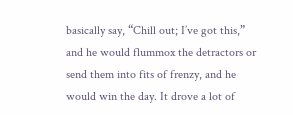basically say, “Chill out; I’ve got this,” and he would flummox the detractors or send them into fits of frenzy, and he would win the day. It drove a lot of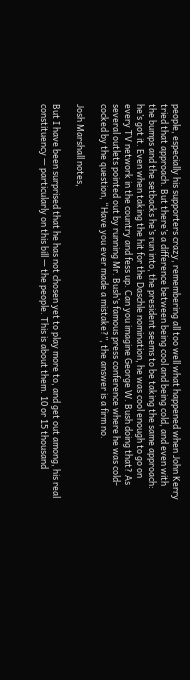people, especially his supporters crazy, remembering all too well what happened when John Kerry tried that approach. But there’s a difference between being cool and being cold, and even with the bumps and the setbacks he’s run into, the president seems to be taking the same approach: he’s got it. Even when taking the hit for the Daschle nomination, he was cool enough to go on every TV network in the country and fess up. Can you imagine George W. Bush doing that? As several outlets pointed out by running Mr. Bush’s famous press conference where he was cold-cocked by the question, “Have you ever made a mistake?”, the answer is a firm no.

Josh Marshall notes,

But I have been surprised that he has not chosen yet to play more to, and get out among, his real constituency — particularly on this bill — the people. This is about them. 10 or 15 thousand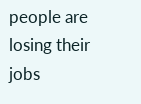people are losing their jobs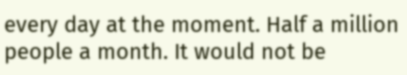every day at the moment. Half a million people a month. It would not be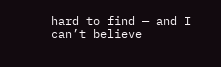hard to find — and I can’t believe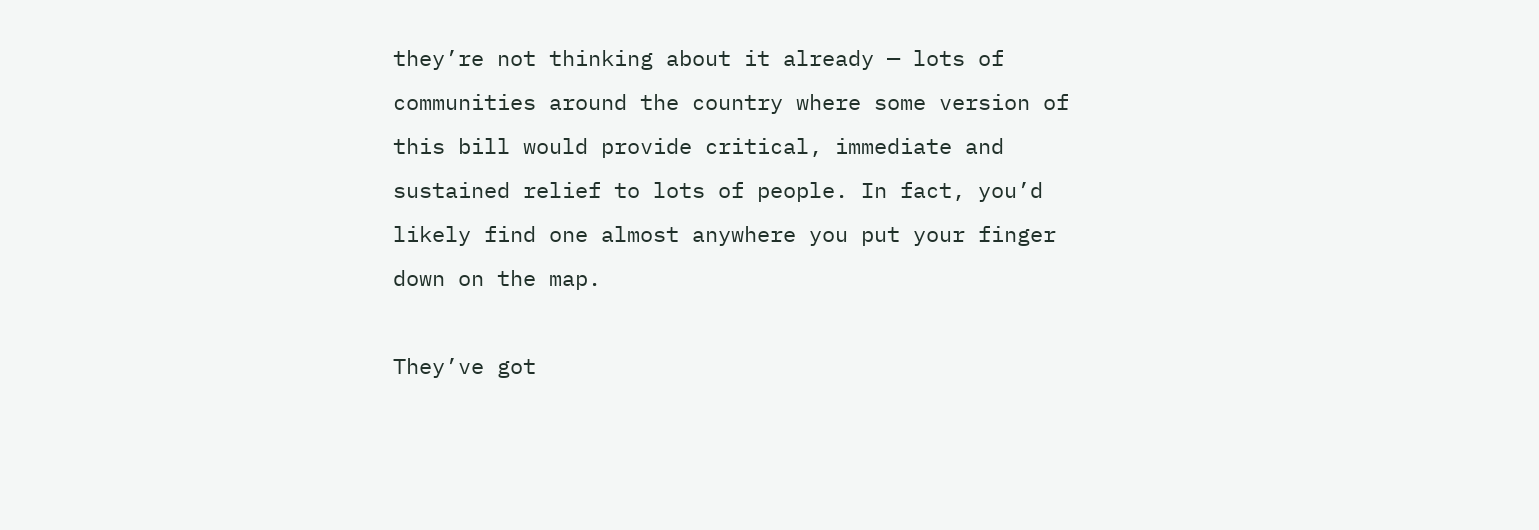they’re not thinking about it already — lots of communities around the country where some version of this bill would provide critical, immediate and sustained relief to lots of people. In fact, you’d likely find one almost anywhere you put your finger down on the map.

They’ve got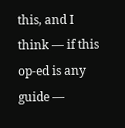this, and I think — if this op-ed is any guide —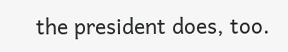the president does, too.